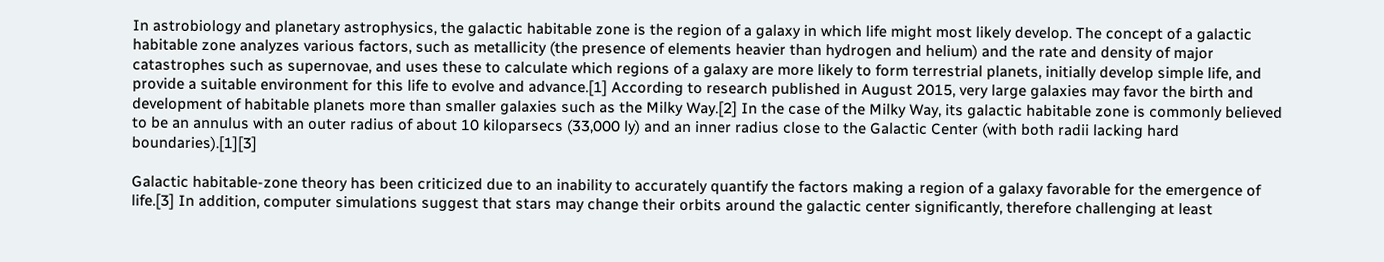In astrobiology and planetary astrophysics, the galactic habitable zone is the region of a galaxy in which life might most likely develop. The concept of a galactic habitable zone analyzes various factors, such as metallicity (the presence of elements heavier than hydrogen and helium) and the rate and density of major catastrophes such as supernovae, and uses these to calculate which regions of a galaxy are more likely to form terrestrial planets, initially develop simple life, and provide a suitable environment for this life to evolve and advance.[1] According to research published in August 2015, very large galaxies may favor the birth and development of habitable planets more than smaller galaxies such as the Milky Way.[2] In the case of the Milky Way, its galactic habitable zone is commonly believed to be an annulus with an outer radius of about 10 kiloparsecs (33,000 ly) and an inner radius close to the Galactic Center (with both radii lacking hard boundaries).[1][3]

Galactic habitable-zone theory has been criticized due to an inability to accurately quantify the factors making a region of a galaxy favorable for the emergence of life.[3] In addition, computer simulations suggest that stars may change their orbits around the galactic center significantly, therefore challenging at least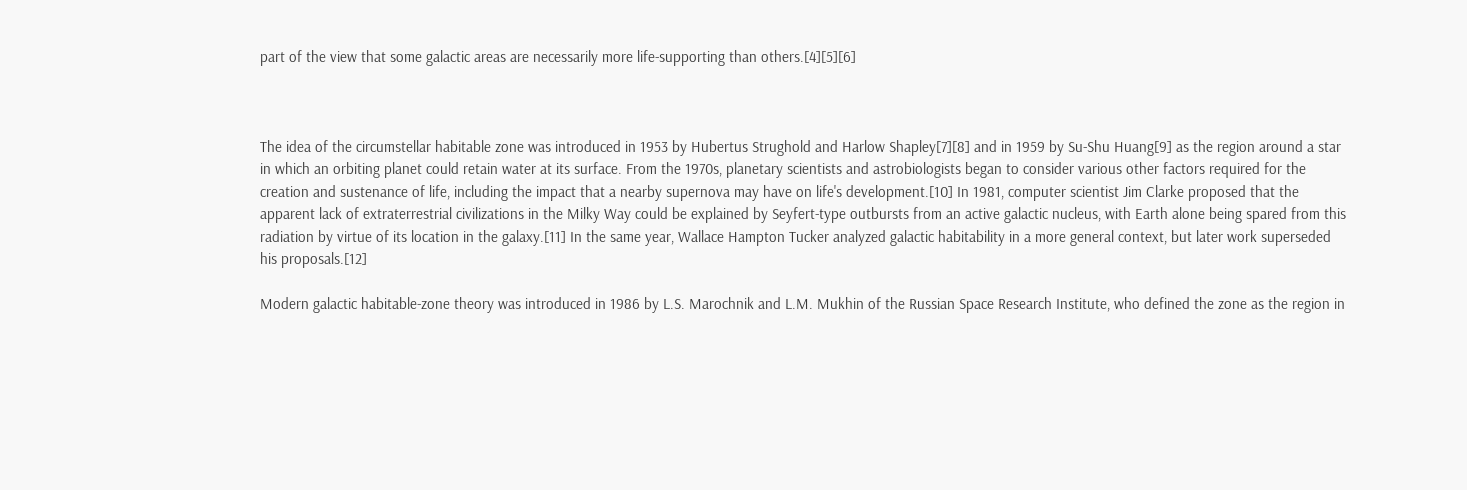part of the view that some galactic areas are necessarily more life-supporting than others.[4][5][6]



The idea of the circumstellar habitable zone was introduced in 1953 by Hubertus Strughold and Harlow Shapley[7][8] and in 1959 by Su-Shu Huang[9] as the region around a star in which an orbiting planet could retain water at its surface. From the 1970s, planetary scientists and astrobiologists began to consider various other factors required for the creation and sustenance of life, including the impact that a nearby supernova may have on life's development.[10] In 1981, computer scientist Jim Clarke proposed that the apparent lack of extraterrestrial civilizations in the Milky Way could be explained by Seyfert-type outbursts from an active galactic nucleus, with Earth alone being spared from this radiation by virtue of its location in the galaxy.[11] In the same year, Wallace Hampton Tucker analyzed galactic habitability in a more general context, but later work superseded his proposals.[12]

Modern galactic habitable-zone theory was introduced in 1986 by L.S. Marochnik and L.M. Mukhin of the Russian Space Research Institute, who defined the zone as the region in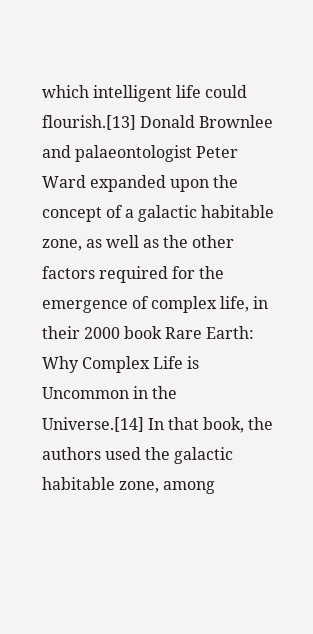which intelligent life could flourish.[13] Donald Brownlee and palaeontologist Peter Ward expanded upon the concept of a galactic habitable zone, as well as the other factors required for the emergence of complex life, in their 2000 book Rare Earth: Why Complex Life is Uncommon in the Universe.[14] In that book, the authors used the galactic habitable zone, among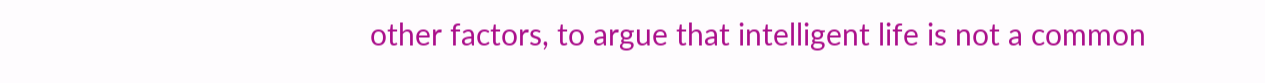other factors, to argue that intelligent life is not a common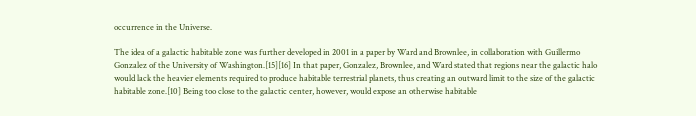occurrence in the Universe.

The idea of a galactic habitable zone was further developed in 2001 in a paper by Ward and Brownlee, in collaboration with Guillermo Gonzalez of the University of Washington.[15][16] In that paper, Gonzalez, Brownlee, and Ward stated that regions near the galactic halo would lack the heavier elements required to produce habitable terrestrial planets, thus creating an outward limit to the size of the galactic habitable zone.[10] Being too close to the galactic center, however, would expose an otherwise habitable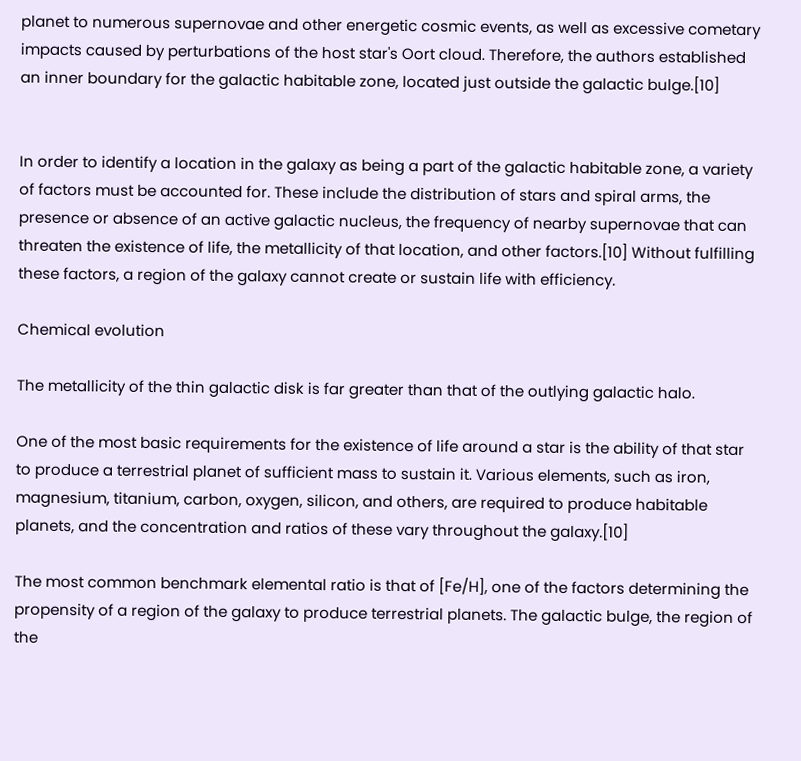planet to numerous supernovae and other energetic cosmic events, as well as excessive cometary impacts caused by perturbations of the host star's Oort cloud. Therefore, the authors established an inner boundary for the galactic habitable zone, located just outside the galactic bulge.[10]


In order to identify a location in the galaxy as being a part of the galactic habitable zone, a variety of factors must be accounted for. These include the distribution of stars and spiral arms, the presence or absence of an active galactic nucleus, the frequency of nearby supernovae that can threaten the existence of life, the metallicity of that location, and other factors.[10] Without fulfilling these factors, a region of the galaxy cannot create or sustain life with efficiency.

Chemical evolution

The metallicity of the thin galactic disk is far greater than that of the outlying galactic halo.

One of the most basic requirements for the existence of life around a star is the ability of that star to produce a terrestrial planet of sufficient mass to sustain it. Various elements, such as iron, magnesium, titanium, carbon, oxygen, silicon, and others, are required to produce habitable planets, and the concentration and ratios of these vary throughout the galaxy.[10]

The most common benchmark elemental ratio is that of [Fe/H], one of the factors determining the propensity of a region of the galaxy to produce terrestrial planets. The galactic bulge, the region of the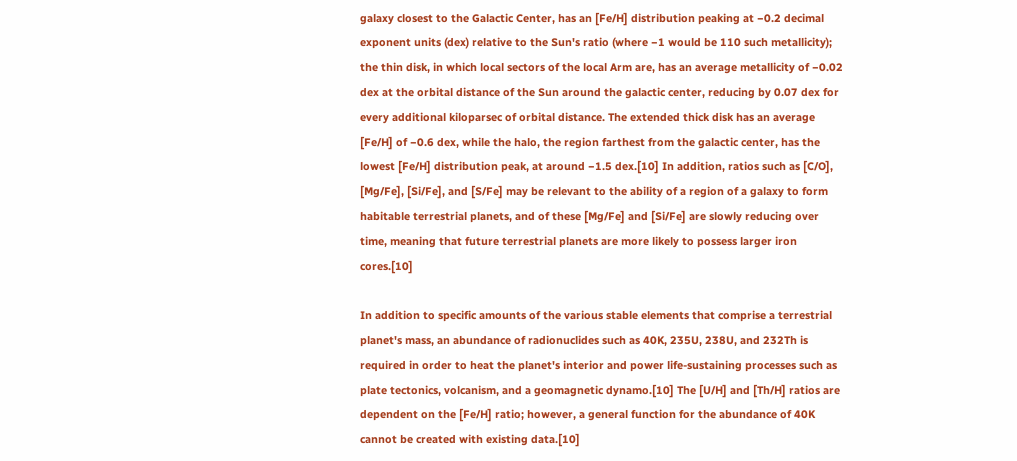galaxy closest to the Galactic Center, has an [Fe/H] distribution peaking at −0.2 decimal exponent units (dex) relative to the Sun's ratio (where −1 would be 110 such metallicity); the thin disk, in which local sectors of the local Arm are, has an average metallicity of −0.02 dex at the orbital distance of the Sun around the galactic center, reducing by 0.07 dex for every additional kiloparsec of orbital distance. The extended thick disk has an average [Fe/H] of −0.6 dex, while the halo, the region farthest from the galactic center, has the lowest [Fe/H] distribution peak, at around −1.5 dex.[10] In addition, ratios such as [C/O], [Mg/Fe], [Si/Fe], and [S/Fe] may be relevant to the ability of a region of a galaxy to form habitable terrestrial planets, and of these [Mg/Fe] and [Si/Fe] are slowly reducing over time, meaning that future terrestrial planets are more likely to possess larger iron cores.[10]

In addition to specific amounts of the various stable elements that comprise a terrestrial planet's mass, an abundance of radionuclides such as 40K, 235U, 238U, and 232Th is required in order to heat the planet's interior and power life-sustaining processes such as plate tectonics, volcanism, and a geomagnetic dynamo.[10] The [U/H] and [Th/H] ratios are dependent on the [Fe/H] ratio; however, a general function for the abundance of 40K cannot be created with existing data.[10]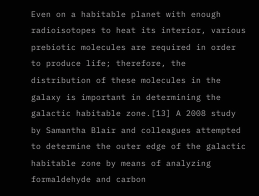Even on a habitable planet with enough radioisotopes to heat its interior, various prebiotic molecules are required in order to produce life; therefore, the distribution of these molecules in the galaxy is important in determining the galactic habitable zone.[13] A 2008 study by Samantha Blair and colleagues attempted to determine the outer edge of the galactic habitable zone by means of analyzing formaldehyde and carbon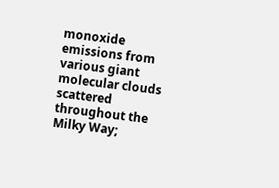monoxide emissions from various giant molecular clouds scattered throughout the Milky Way;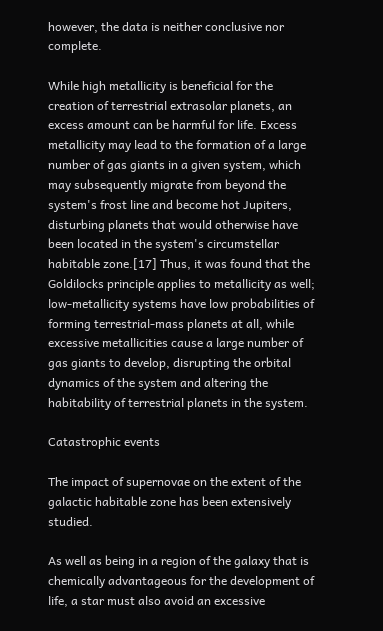however, the data is neither conclusive nor complete.

While high metallicity is beneficial for the creation of terrestrial extrasolar planets, an excess amount can be harmful for life. Excess metallicity may lead to the formation of a large number of gas giants in a given system, which may subsequently migrate from beyond the system's frost line and become hot Jupiters, disturbing planets that would otherwise have been located in the system's circumstellar habitable zone.[17] Thus, it was found that the Goldilocks principle applies to metallicity as well; low-metallicity systems have low probabilities of forming terrestrial-mass planets at all, while excessive metallicities cause a large number of gas giants to develop, disrupting the orbital dynamics of the system and altering the habitability of terrestrial planets in the system.

Catastrophic events

The impact of supernovae on the extent of the galactic habitable zone has been extensively studied.

As well as being in a region of the galaxy that is chemically advantageous for the development of life, a star must also avoid an excessive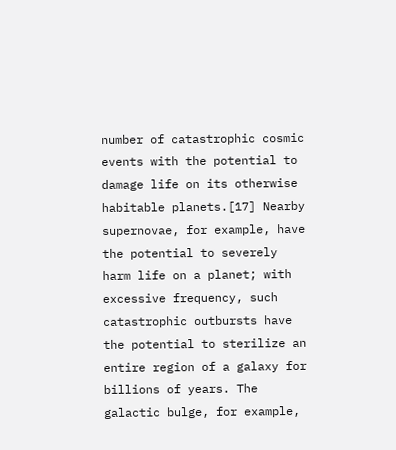number of catastrophic cosmic events with the potential to damage life on its otherwise habitable planets.[17] Nearby supernovae, for example, have the potential to severely harm life on a planet; with excessive frequency, such catastrophic outbursts have the potential to sterilize an entire region of a galaxy for billions of years. The galactic bulge, for example,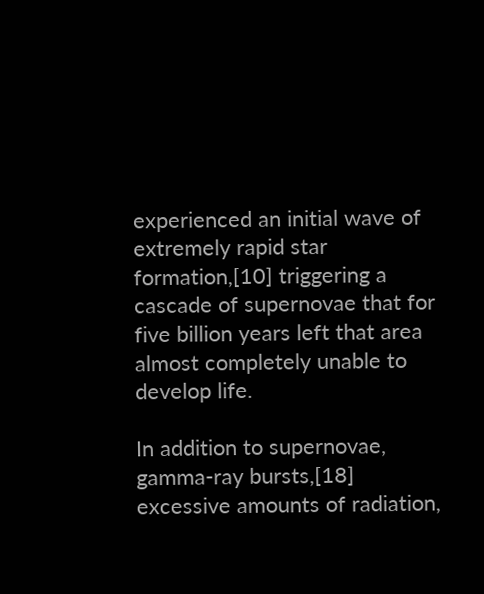experienced an initial wave of extremely rapid star formation,[10] triggering a cascade of supernovae that for five billion years left that area almost completely unable to develop life.

In addition to supernovae, gamma-ray bursts,[18] excessive amounts of radiation,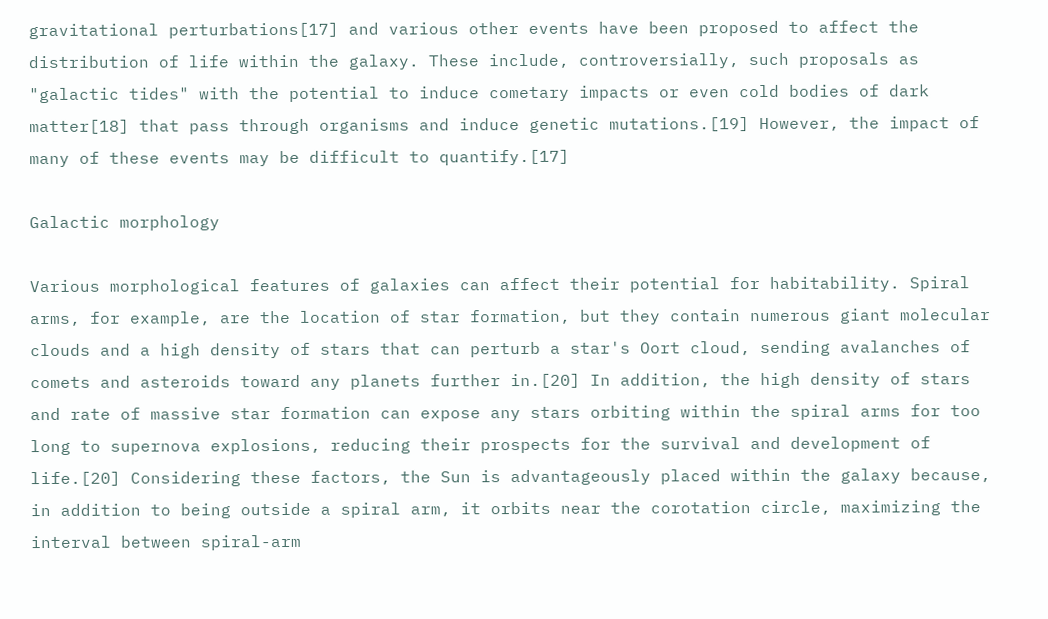gravitational perturbations[17] and various other events have been proposed to affect the distribution of life within the galaxy. These include, controversially, such proposals as "galactic tides" with the potential to induce cometary impacts or even cold bodies of dark matter[18] that pass through organisms and induce genetic mutations.[19] However, the impact of many of these events may be difficult to quantify.[17]

Galactic morphology

Various morphological features of galaxies can affect their potential for habitability. Spiral arms, for example, are the location of star formation, but they contain numerous giant molecular clouds and a high density of stars that can perturb a star's Oort cloud, sending avalanches of comets and asteroids toward any planets further in.[20] In addition, the high density of stars and rate of massive star formation can expose any stars orbiting within the spiral arms for too long to supernova explosions, reducing their prospects for the survival and development of life.[20] Considering these factors, the Sun is advantageously placed within the galaxy because, in addition to being outside a spiral arm, it orbits near the corotation circle, maximizing the interval between spiral-arm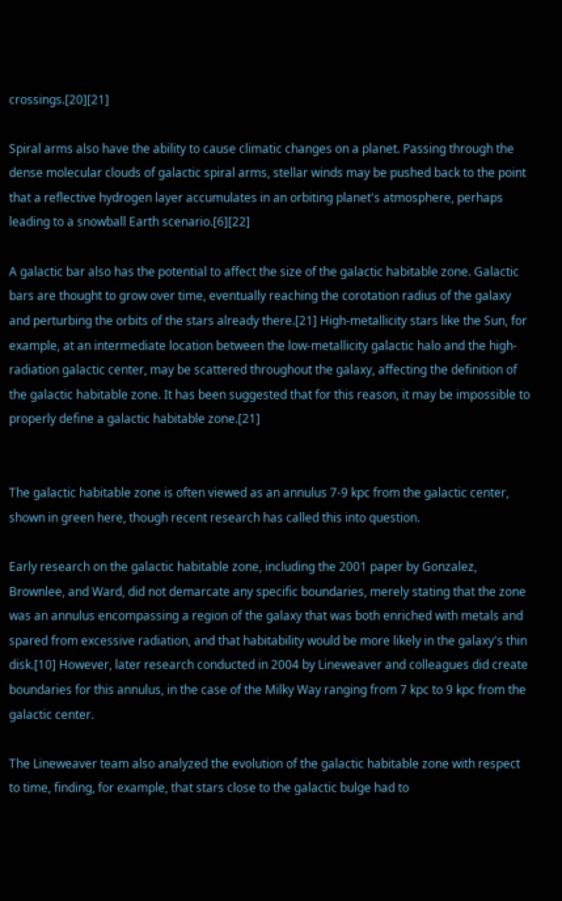crossings.[20][21]

Spiral arms also have the ability to cause climatic changes on a planet. Passing through the dense molecular clouds of galactic spiral arms, stellar winds may be pushed back to the point that a reflective hydrogen layer accumulates in an orbiting planet's atmosphere, perhaps leading to a snowball Earth scenario.[6][22]

A galactic bar also has the potential to affect the size of the galactic habitable zone. Galactic bars are thought to grow over time, eventually reaching the corotation radius of the galaxy and perturbing the orbits of the stars already there.[21] High-metallicity stars like the Sun, for example, at an intermediate location between the low-metallicity galactic halo and the high-radiation galactic center, may be scattered throughout the galaxy, affecting the definition of the galactic habitable zone. It has been suggested that for this reason, it may be impossible to properly define a galactic habitable zone.[21]


The galactic habitable zone is often viewed as an annulus 7-9 kpc from the galactic center, shown in green here, though recent research has called this into question.

Early research on the galactic habitable zone, including the 2001 paper by Gonzalez, Brownlee, and Ward, did not demarcate any specific boundaries, merely stating that the zone was an annulus encompassing a region of the galaxy that was both enriched with metals and spared from excessive radiation, and that habitability would be more likely in the galaxy's thin disk.[10] However, later research conducted in 2004 by Lineweaver and colleagues did create boundaries for this annulus, in the case of the Milky Way ranging from 7 kpc to 9 kpc from the galactic center.

The Lineweaver team also analyzed the evolution of the galactic habitable zone with respect to time, finding, for example, that stars close to the galactic bulge had to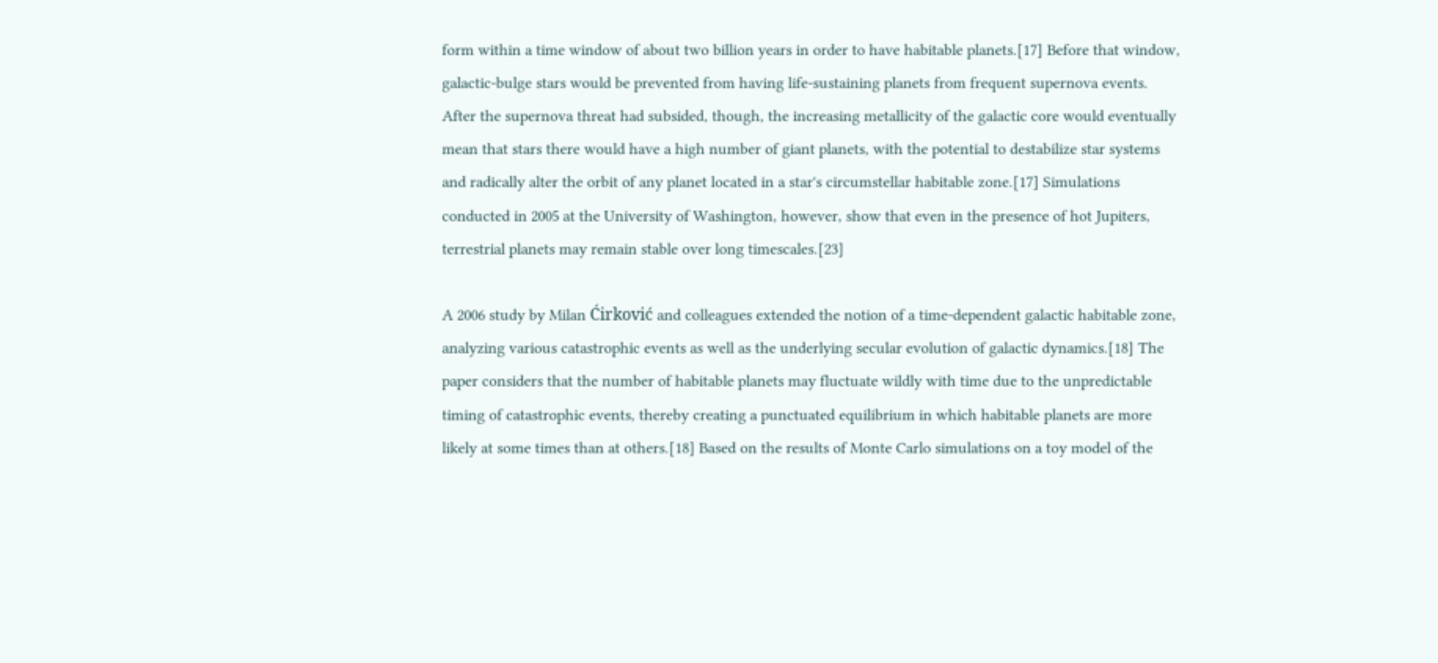form within a time window of about two billion years in order to have habitable planets.[17] Before that window, galactic-bulge stars would be prevented from having life-sustaining planets from frequent supernova events. After the supernova threat had subsided, though, the increasing metallicity of the galactic core would eventually mean that stars there would have a high number of giant planets, with the potential to destabilize star systems and radically alter the orbit of any planet located in a star's circumstellar habitable zone.[17] Simulations conducted in 2005 at the University of Washington, however, show that even in the presence of hot Jupiters, terrestrial planets may remain stable over long timescales.[23]

A 2006 study by Milan Ćirković and colleagues extended the notion of a time-dependent galactic habitable zone, analyzing various catastrophic events as well as the underlying secular evolution of galactic dynamics.[18] The paper considers that the number of habitable planets may fluctuate wildly with time due to the unpredictable timing of catastrophic events, thereby creating a punctuated equilibrium in which habitable planets are more likely at some times than at others.[18] Based on the results of Monte Carlo simulations on a toy model of the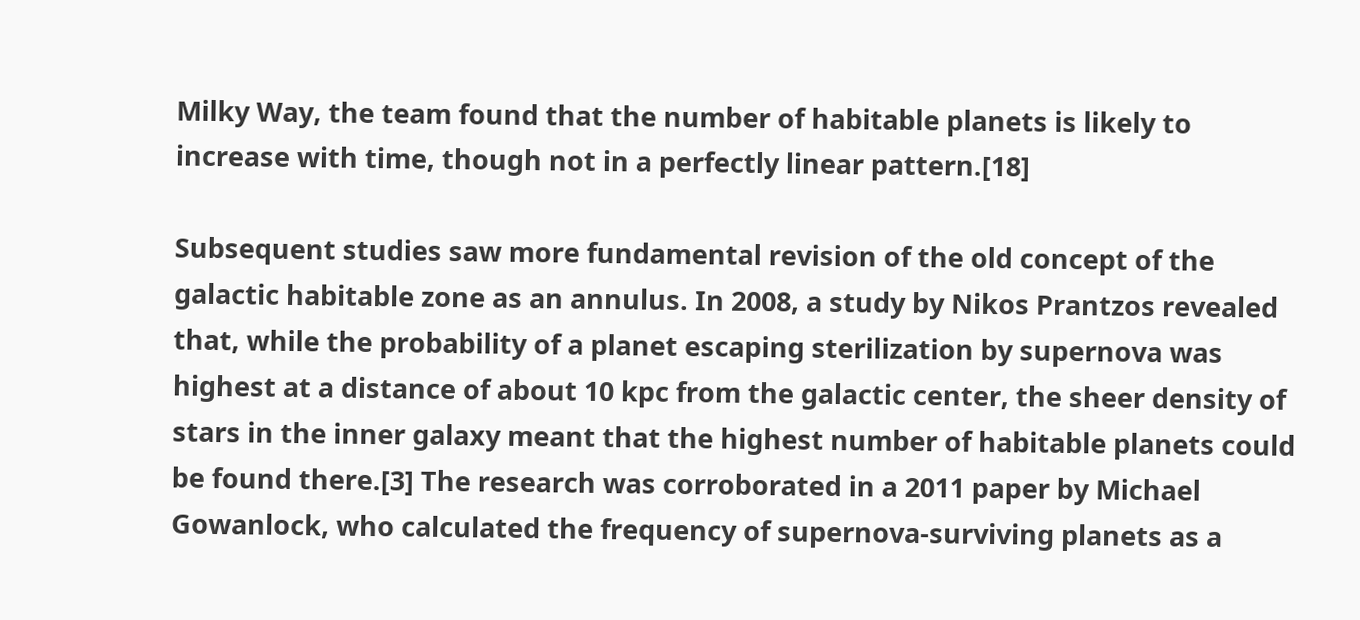Milky Way, the team found that the number of habitable planets is likely to increase with time, though not in a perfectly linear pattern.[18]

Subsequent studies saw more fundamental revision of the old concept of the galactic habitable zone as an annulus. In 2008, a study by Nikos Prantzos revealed that, while the probability of a planet escaping sterilization by supernova was highest at a distance of about 10 kpc from the galactic center, the sheer density of stars in the inner galaxy meant that the highest number of habitable planets could be found there.[3] The research was corroborated in a 2011 paper by Michael Gowanlock, who calculated the frequency of supernova-surviving planets as a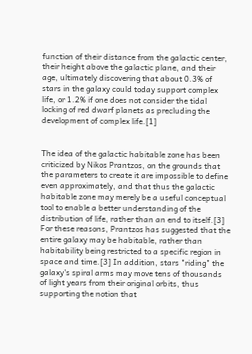function of their distance from the galactic center, their height above the galactic plane, and their age, ultimately discovering that about 0.3% of stars in the galaxy could today support complex life, or 1.2% if one does not consider the tidal locking of red dwarf planets as precluding the development of complex life.[1]


The idea of the galactic habitable zone has been criticized by Nikos Prantzos, on the grounds that the parameters to create it are impossible to define even approximately, and that thus the galactic habitable zone may merely be a useful conceptual tool to enable a better understanding of the distribution of life, rather than an end to itself.[3] For these reasons, Prantzos has suggested that the entire galaxy may be habitable, rather than habitability being restricted to a specific region in space and time.[3] In addition, stars "riding" the galaxy's spiral arms may move tens of thousands of light years from their original orbits, thus supporting the notion that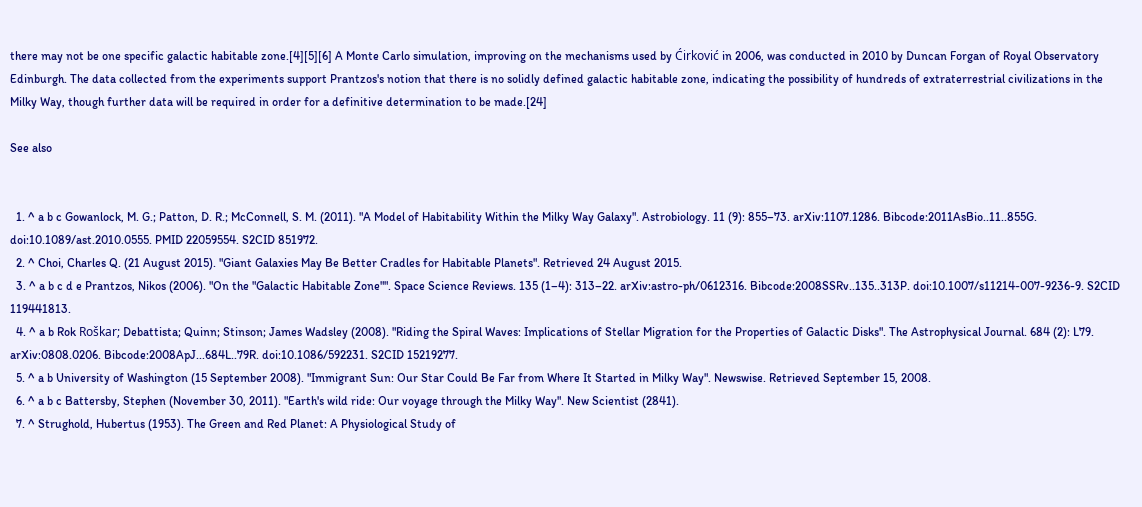there may not be one specific galactic habitable zone.[4][5][6] A Monte Carlo simulation, improving on the mechanisms used by Ćirković in 2006, was conducted in 2010 by Duncan Forgan of Royal Observatory Edinburgh. The data collected from the experiments support Prantzos's notion that there is no solidly defined galactic habitable zone, indicating the possibility of hundreds of extraterrestrial civilizations in the Milky Way, though further data will be required in order for a definitive determination to be made.[24]

See also


  1. ^ a b c Gowanlock, M. G.; Patton, D. R.; McConnell, S. M. (2011). "A Model of Habitability Within the Milky Way Galaxy". Astrobiology. 11 (9): 855–73. arXiv:1107.1286. Bibcode:2011AsBio..11..855G. doi:10.1089/ast.2010.0555. PMID 22059554. S2CID 851972.
  2. ^ Choi, Charles Q. (21 August 2015). "Giant Galaxies May Be Better Cradles for Habitable Planets". Retrieved 24 August 2015.
  3. ^ a b c d e Prantzos, Nikos (2006). "On the "Galactic Habitable Zone"". Space Science Reviews. 135 (1–4): 313–22. arXiv:astro-ph/0612316. Bibcode:2008SSRv..135..313P. doi:10.1007/s11214-007-9236-9. S2CID 119441813.
  4. ^ a b Rok Roškar; Debattista; Quinn; Stinson; James Wadsley (2008). "Riding the Spiral Waves: Implications of Stellar Migration for the Properties of Galactic Disks". The Astrophysical Journal. 684 (2): L79. arXiv:0808.0206. Bibcode:2008ApJ...684L..79R. doi:10.1086/592231. S2CID 15219277.
  5. ^ a b University of Washington (15 September 2008). "Immigrant Sun: Our Star Could Be Far from Where It Started in Milky Way". Newswise. Retrieved September 15, 2008.
  6. ^ a b c Battersby, Stephen (November 30, 2011). "Earth's wild ride: Our voyage through the Milky Way". New Scientist (2841).
  7. ^ Strughold, Hubertus (1953). The Green and Red Planet: A Physiological Study of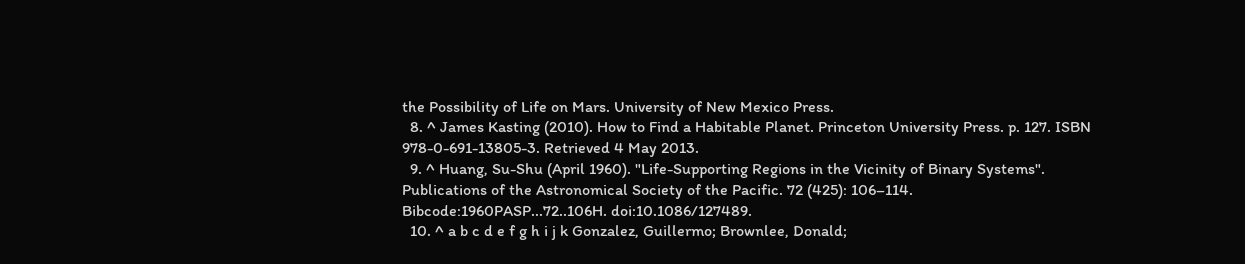the Possibility of Life on Mars. University of New Mexico Press.
  8. ^ James Kasting (2010). How to Find a Habitable Planet. Princeton University Press. p. 127. ISBN 978-0-691-13805-3. Retrieved 4 May 2013.
  9. ^ Huang, Su-Shu (April 1960). "Life-Supporting Regions in the Vicinity of Binary Systems". Publications of the Astronomical Society of the Pacific. 72 (425): 106–114. Bibcode:1960PASP...72..106H. doi:10.1086/127489.
  10. ^ a b c d e f g h i j k Gonzalez, Guillermo; Brownlee, Donald;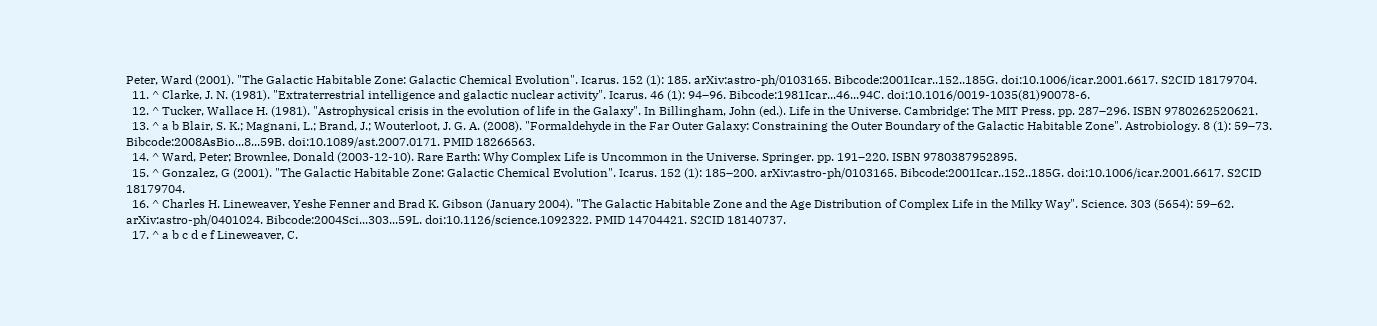Peter, Ward (2001). "The Galactic Habitable Zone: Galactic Chemical Evolution". Icarus. 152 (1): 185. arXiv:astro-ph/0103165. Bibcode:2001Icar..152..185G. doi:10.1006/icar.2001.6617. S2CID 18179704.
  11. ^ Clarke, J. N. (1981). "Extraterrestrial intelligence and galactic nuclear activity". Icarus. 46 (1): 94–96. Bibcode:1981Icar...46...94C. doi:10.1016/0019-1035(81)90078-6.
  12. ^ Tucker, Wallace H. (1981). "Astrophysical crisis in the evolution of life in the Galaxy". In Billingham, John (ed.). Life in the Universe. Cambridge: The MIT Press. pp. 287–296. ISBN 9780262520621.
  13. ^ a b Blair, S. K.; Magnani, L.; Brand, J.; Wouterloot, J. G. A. (2008). "Formaldehyde in the Far Outer Galaxy: Constraining the Outer Boundary of the Galactic Habitable Zone". Astrobiology. 8 (1): 59–73. Bibcode:2008AsBio...8...59B. doi:10.1089/ast.2007.0171. PMID 18266563.
  14. ^ Ward, Peter; Brownlee, Donald (2003-12-10). Rare Earth: Why Complex Life is Uncommon in the Universe. Springer. pp. 191–220. ISBN 9780387952895.
  15. ^ Gonzalez, G (2001). "The Galactic Habitable Zone: Galactic Chemical Evolution". Icarus. 152 (1): 185–200. arXiv:astro-ph/0103165. Bibcode:2001Icar..152..185G. doi:10.1006/icar.2001.6617. S2CID 18179704.
  16. ^ Charles H. Lineweaver, Yeshe Fenner and Brad K. Gibson (January 2004). "The Galactic Habitable Zone and the Age Distribution of Complex Life in the Milky Way". Science. 303 (5654): 59–62. arXiv:astro-ph/0401024. Bibcode:2004Sci...303...59L. doi:10.1126/science.1092322. PMID 14704421. S2CID 18140737.
  17. ^ a b c d e f Lineweaver, C.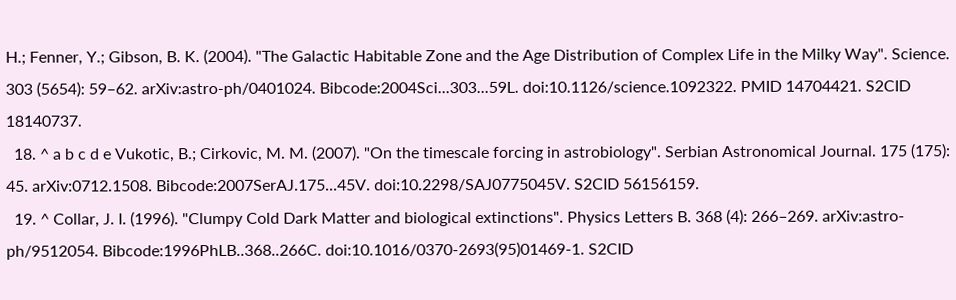H.; Fenner, Y.; Gibson, B. K. (2004). "The Galactic Habitable Zone and the Age Distribution of Complex Life in the Milky Way". Science. 303 (5654): 59–62. arXiv:astro-ph/0401024. Bibcode:2004Sci...303...59L. doi:10.1126/science.1092322. PMID 14704421. S2CID 18140737.
  18. ^ a b c d e Vukotic, B.; Cirkovic, M. M. (2007). "On the timescale forcing in astrobiology". Serbian Astronomical Journal. 175 (175): 45. arXiv:0712.1508. Bibcode:2007SerAJ.175...45V. doi:10.2298/SAJ0775045V. S2CID 56156159.
  19. ^ Collar, J. I. (1996). "Clumpy Cold Dark Matter and biological extinctions". Physics Letters B. 368 (4): 266–269. arXiv:astro-ph/9512054. Bibcode:1996PhLB..368..266C. doi:10.1016/0370-2693(95)01469-1. S2CID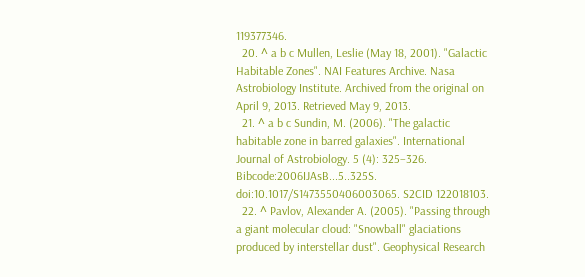119377346.
  20. ^ a b c Mullen, Leslie (May 18, 2001). "Galactic Habitable Zones". NAI Features Archive. Nasa Astrobiology Institute. Archived from the original on April 9, 2013. Retrieved May 9, 2013.
  21. ^ a b c Sundin, M. (2006). "The galactic habitable zone in barred galaxies". International Journal of Astrobiology. 5 (4): 325–326. Bibcode:2006IJAsB...5..325S. doi:10.1017/S1473550406003065. S2CID 122018103.
  22. ^ Pavlov, Alexander A. (2005). "Passing through a giant molecular cloud: "Snowball" glaciations produced by interstellar dust". Geophysical Research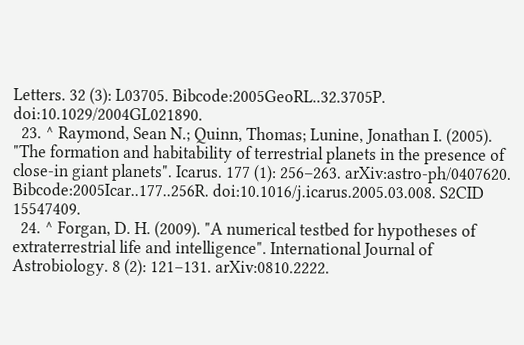Letters. 32 (3): L03705. Bibcode:2005GeoRL..32.3705P. doi:10.1029/2004GL021890.
  23. ^ Raymond, Sean N.; Quinn, Thomas; Lunine, Jonathan I. (2005). "The formation and habitability of terrestrial planets in the presence of close-in giant planets". Icarus. 177 (1): 256–263. arXiv:astro-ph/0407620. Bibcode:2005Icar..177..256R. doi:10.1016/j.icarus.2005.03.008. S2CID 15547409.
  24. ^ Forgan, D. H. (2009). "A numerical testbed for hypotheses of extraterrestrial life and intelligence". International Journal of Astrobiology. 8 (2): 121–131. arXiv:0810.2222.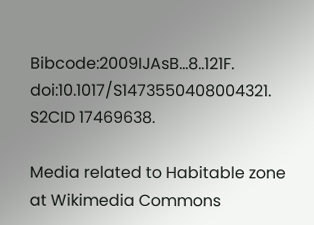Bibcode:2009IJAsB...8..121F. doi:10.1017/S1473550408004321. S2CID 17469638.

Media related to Habitable zone at Wikimedia Commons